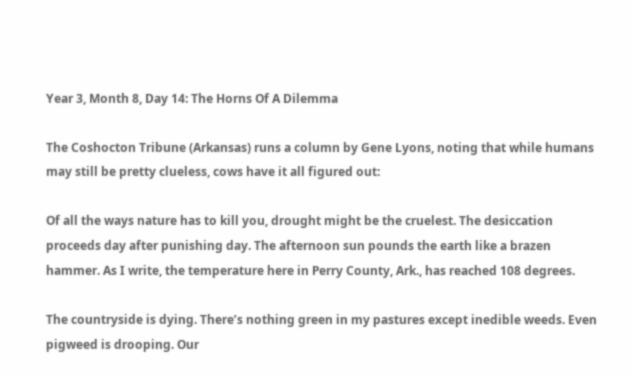Year 3, Month 8, Day 14: The Horns Of A Dilemma

The Coshocton Tribune (Arkansas) runs a column by Gene Lyons, noting that while humans may still be pretty clueless, cows have it all figured out:

Of all the ways nature has to kill you, drought might be the cruelest. The desiccation proceeds day after punishing day. The afternoon sun pounds the earth like a brazen hammer. As I write, the temperature here in Perry County, Ark., has reached 108 degrees.

The countryside is dying. There’s nothing green in my pastures except inedible weeds. Even pigweed is drooping. Our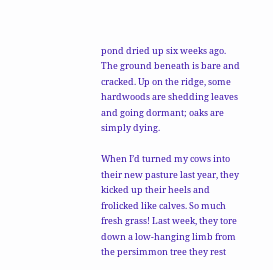pond dried up six weeks ago. The ground beneath is bare and cracked. Up on the ridge, some hardwoods are shedding leaves and going dormant; oaks are simply dying.

When I’d turned my cows into their new pasture last year, they kicked up their heels and frolicked like calves. So much fresh grass! Last week, they tore down a low-hanging limb from the persimmon tree they rest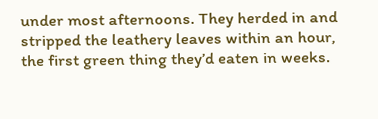under most afternoons. They herded in and stripped the leathery leaves within an hour, the first green thing they’d eaten in weeks.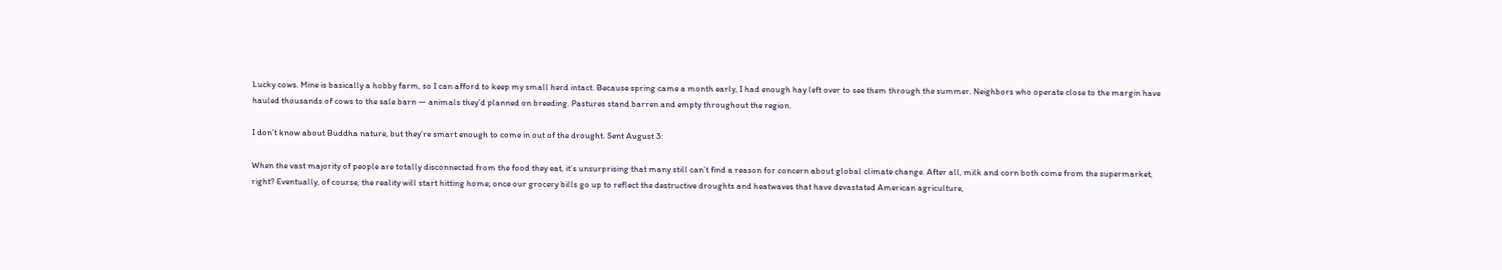Lucky cows. Mine is basically a hobby farm, so I can afford to keep my small herd intact. Because spring came a month early, I had enough hay left over to see them through the summer. Neighbors who operate close to the margin have hauled thousands of cows to the sale barn — animals they’d planned on breeding. Pastures stand barren and empty throughout the region.

I don’t know about Buddha nature, but they’re smart enough to come in out of the drought. Sent August 3:

When the vast majority of people are totally disconnected from the food they eat, it’s unsurprising that many still can’t find a reason for concern about global climate change. After all, milk and corn both come from the supermarket, right? Eventually, of course, the reality will start hitting home; once our grocery bills go up to reflect the destructive droughts and heatwaves that have devastated American agriculture,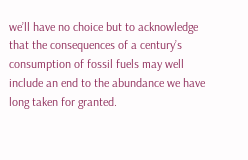we’ll have no choice but to acknowledge that the consequences of a century’s consumption of fossil fuels may well include an end to the abundance we have long taken for granted.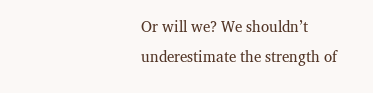Or will we? We shouldn’t underestimate the strength of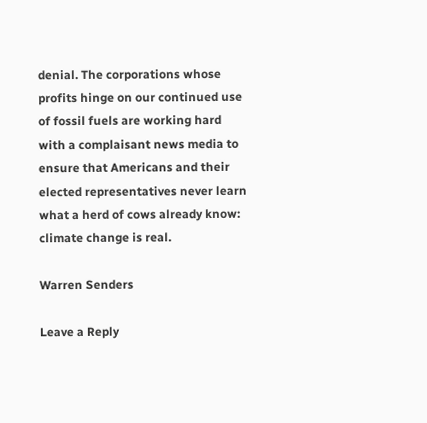denial. The corporations whose profits hinge on our continued use of fossil fuels are working hard with a complaisant news media to ensure that Americans and their elected representatives never learn what a herd of cows already know: climate change is real.

Warren Senders

Leave a Reply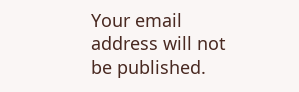Your email address will not be published.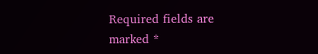Required fields are marked *